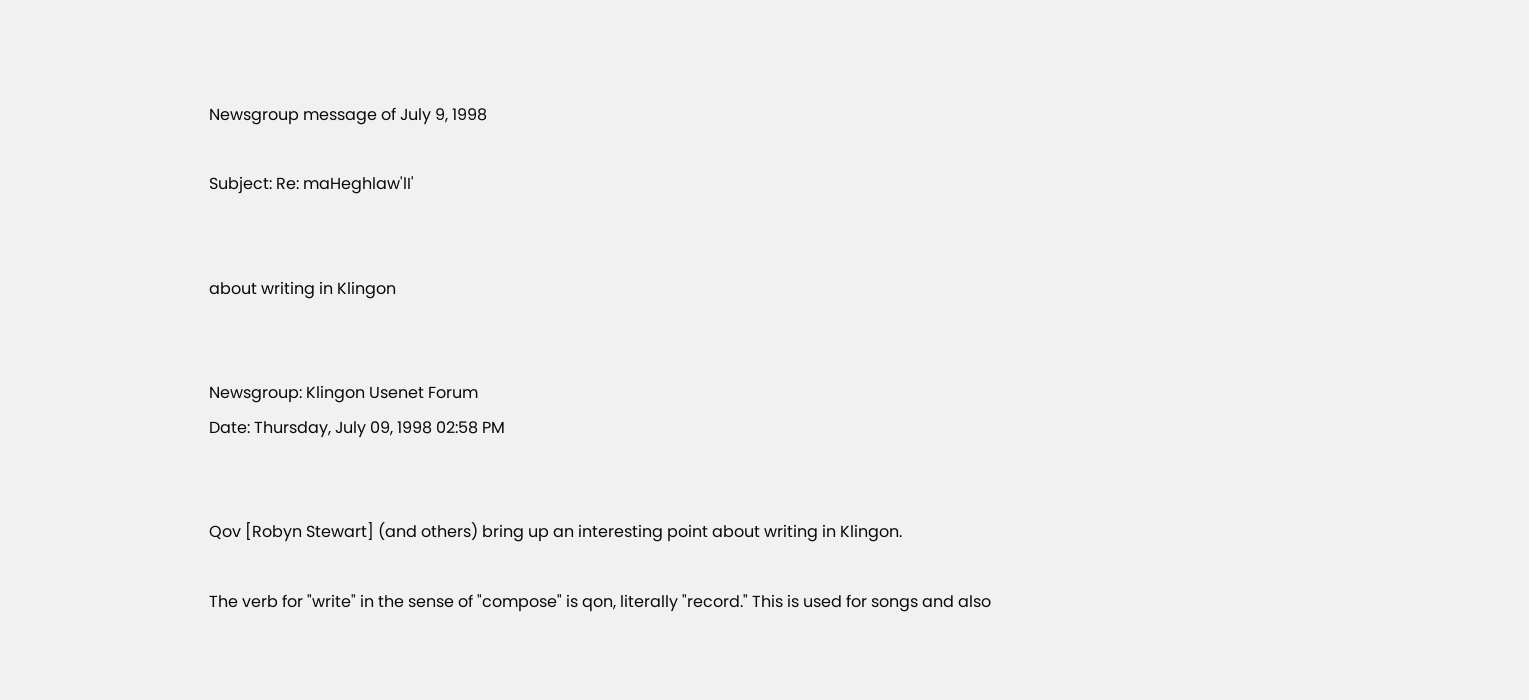Newsgroup message of July 9, 1998

Subject: Re: maHeghlaw'lI'


about writing in Klingon


Newsgroup: Klingon Usenet Forum
Date: Thursday, July 09, 1998 02:58 PM


Qov [Robyn Stewart] (and others) bring up an interesting point about writing in Klingon.

The verb for "write" in the sense of "compose" is qon, literally "record." This is used for songs and also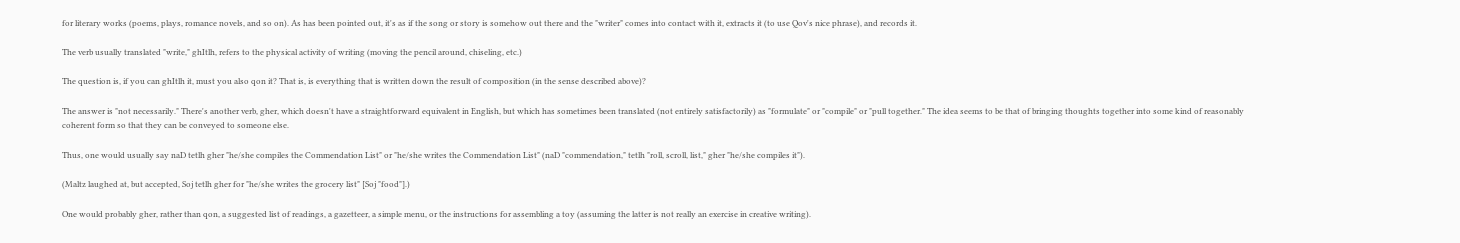for literary works (poems, plays, romance novels, and so on). As has been pointed out, it's as if the song or story is somehow out there and the "writer" comes into contact with it, extracts it (to use Qov's nice phrase), and records it.

The verb usually translated "write," ghItlh, refers to the physical activity of writing (moving the pencil around, chiseling, etc.)

The question is, if you can ghItlh it, must you also qon it? That is, is everything that is written down the result of composition (in the sense described above)?

The answer is "not necessarily." There's another verb, gher, which doesn't have a straightforward equivalent in English, but which has sometimes been translated (not entirely satisfactorily) as "formulate" or "compile" or "pull together." The idea seems to be that of bringing thoughts together into some kind of reasonably coherent form so that they can be conveyed to someone else.

Thus, one would usually say naD tetlh gher "he/she compiles the Commendation List" or "he/she writes the Commendation List" (naD "commendation," tetlh "roll, scroll, list," gher "he/she compiles it").

(Maltz laughed at, but accepted, Soj tetlh gher for "he/she writes the grocery list" [Soj "food"].)

One would probably gher, rather than qon, a suggested list of readings, a gazetteer, a simple menu, or the instructions for assembling a toy (assuming the latter is not really an exercise in creative writing).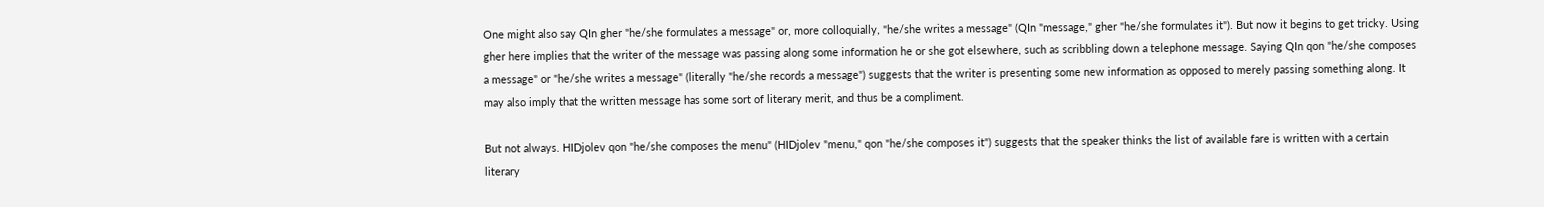One might also say QIn gher "he/she formulates a message" or, more colloquially, "he/she writes a message" (QIn "message," gher "he/she formulates it"). But now it begins to get tricky. Using gher here implies that the writer of the message was passing along some information he or she got elsewhere, such as scribbling down a telephone message. Saying QIn qon "he/she composes a message" or "he/she writes a message" (literally "he/she records a message") suggests that the writer is presenting some new information as opposed to merely passing something along. It may also imply that the written message has some sort of literary merit, and thus be a compliment.

But not always. HIDjolev qon "he/she composes the menu" (HIDjolev "menu," qon "he/she composes it") suggests that the speaker thinks the list of available fare is written with a certain literary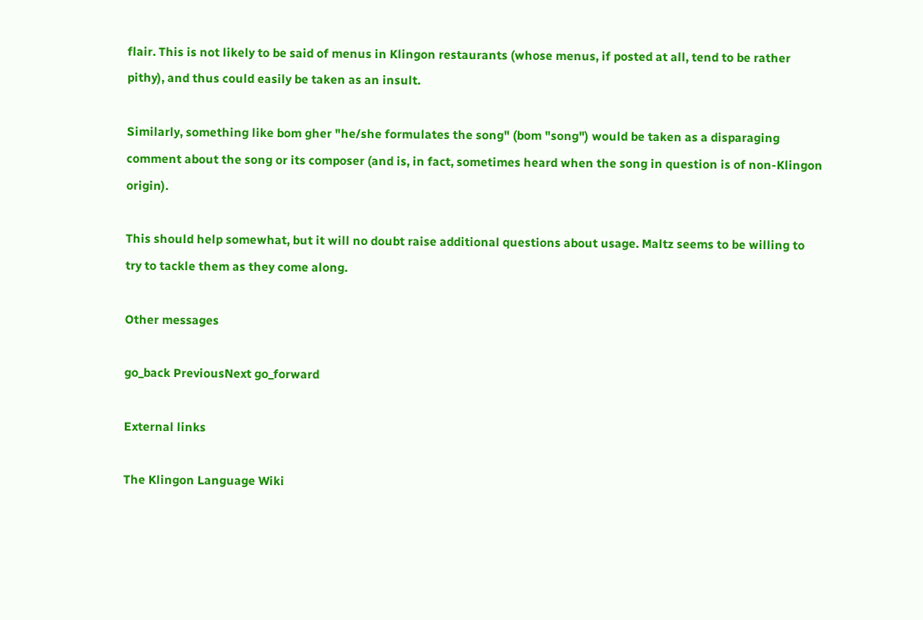flair. This is not likely to be said of menus in Klingon restaurants (whose menus, if posted at all, tend to be rather pithy), and thus could easily be taken as an insult.

Similarly, something like bom gher "he/she formulates the song" (bom "song") would be taken as a disparaging comment about the song or its composer (and is, in fact, sometimes heard when the song in question is of non-Klingon origin).

This should help somewhat, but it will no doubt raise additional questions about usage. Maltz seems to be willing to try to tackle them as they come along.

Other messages

go_back PreviousNext go_forward

External links

The Klingon Language Wiki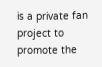is a private fan project to promote the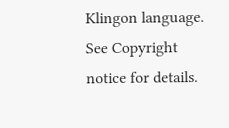Klingon language. See Copyright notice for details.